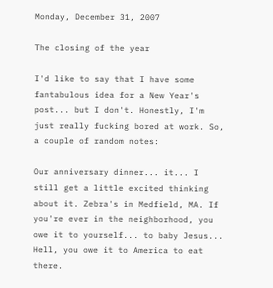Monday, December 31, 2007

The closing of the year

I'd like to say that I have some fantabulous idea for a New Year's post... but I don't. Honestly, I'm just really fucking bored at work. So, a couple of random notes:

Our anniversary dinner... it... I still get a little excited thinking about it. Zebra's in Medfield, MA. If you're ever in the neighborhood, you owe it to yourself... to baby Jesus... Hell, you owe it to America to eat there.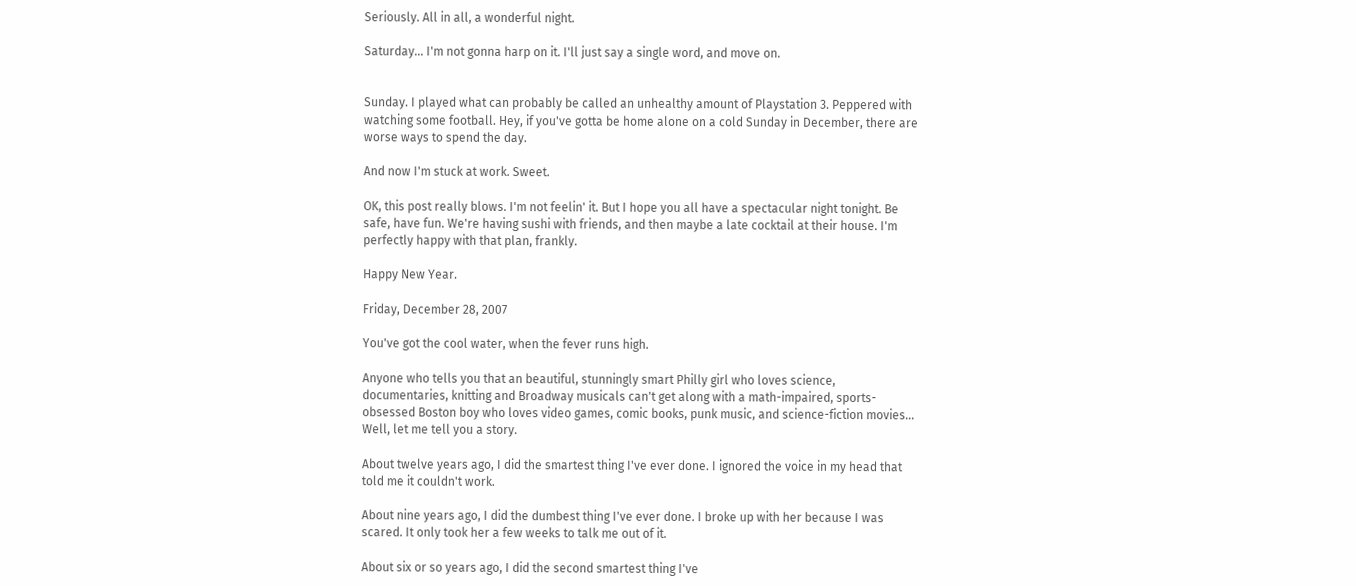Seriously. All in all, a wonderful night.

Saturday... I'm not gonna harp on it. I'll just say a single word, and move on.


Sunday. I played what can probably be called an unhealthy amount of Playstation 3. Peppered with watching some football. Hey, if you've gotta be home alone on a cold Sunday in December, there are worse ways to spend the day.

And now I'm stuck at work. Sweet.

OK, this post really blows. I'm not feelin' it. But I hope you all have a spectacular night tonight. Be safe, have fun. We're having sushi with friends, and then maybe a late cocktail at their house. I'm perfectly happy with that plan, frankly.

Happy New Year.

Friday, December 28, 2007

You've got the cool water, when the fever runs high.

Anyone who tells you that an beautiful, stunningly smart Philly girl who loves science, documentaries, knitting and Broadway musicals can't get along with a math-impaired, sports-obsessed Boston boy who loves video games, comic books, punk music, and science-fiction movies... Well, let me tell you a story.

About twelve years ago, I did the smartest thing I've ever done. I ignored the voice in my head that told me it couldn't work.

About nine years ago, I did the dumbest thing I've ever done. I broke up with her because I was scared. It only took her a few weeks to talk me out of it.

About six or so years ago, I did the second smartest thing I've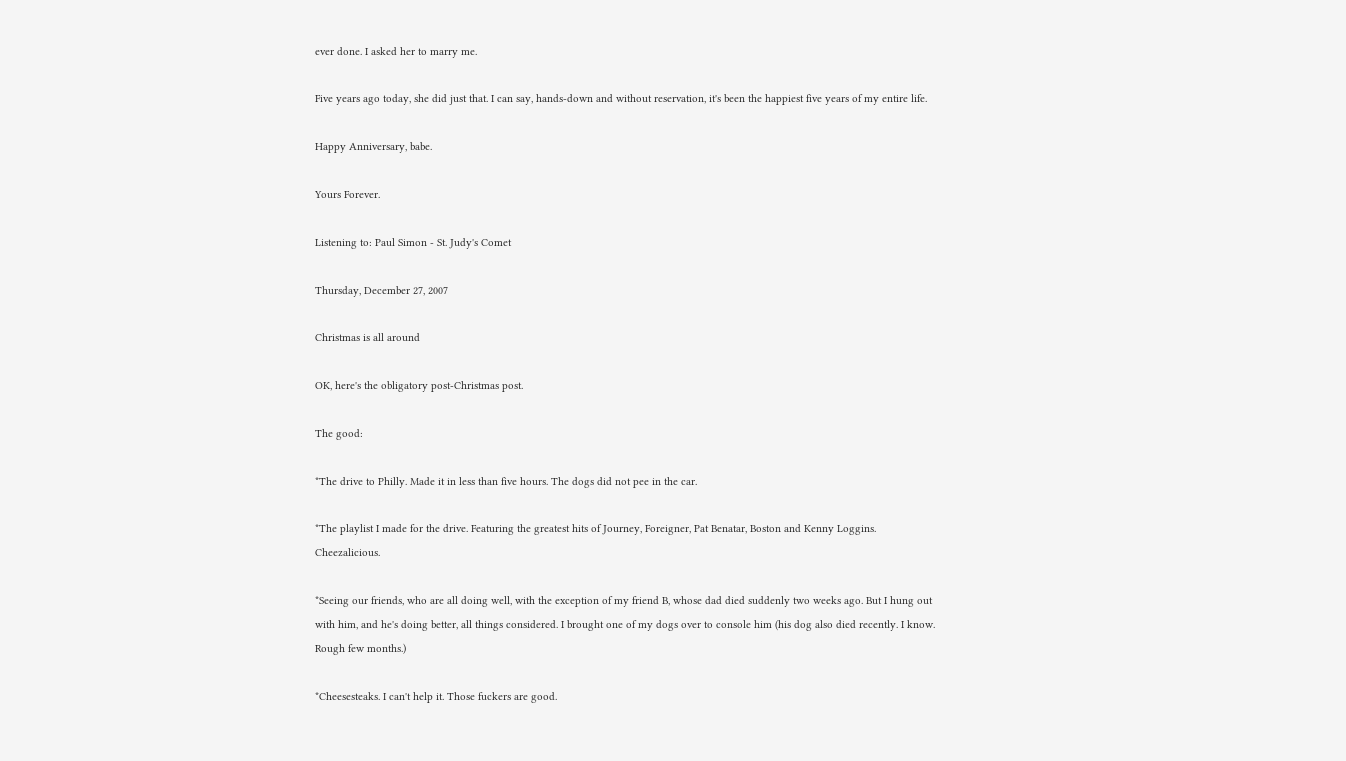ever done. I asked her to marry me.

Five years ago today, she did just that. I can say, hands-down and without reservation, it's been the happiest five years of my entire life.

Happy Anniversary, babe.

Yours Forever.

Listening to: Paul Simon - St. Judy's Comet

Thursday, December 27, 2007

Christmas is all around

OK, here's the obligatory post-Christmas post.

The good:

*The drive to Philly. Made it in less than five hours. The dogs did not pee in the car.

*The playlist I made for the drive. Featuring the greatest hits of Journey, Foreigner, Pat Benatar, Boston and Kenny Loggins. Cheezalicious.

*Seeing our friends, who are all doing well, with the exception of my friend B, whose dad died suddenly two weeks ago. But I hung out with him, and he's doing better, all things considered. I brought one of my dogs over to console him (his dog also died recently. I know. Rough few months.)

*Cheesesteaks. I can't help it. Those fuckers are good.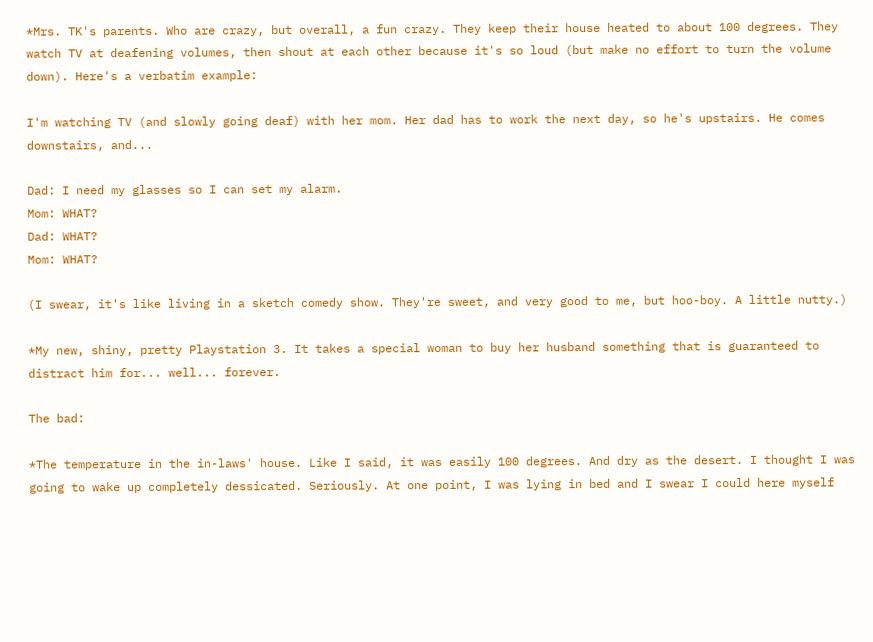*Mrs. TK's parents. Who are crazy, but overall, a fun crazy. They keep their house heated to about 100 degrees. They watch TV at deafening volumes, then shout at each other because it's so loud (but make no effort to turn the volume down). Here's a verbatim example:

I'm watching TV (and slowly going deaf) with her mom. Her dad has to work the next day, so he's upstairs. He comes downstairs, and...

Dad: I need my glasses so I can set my alarm.
Mom: WHAT?
Dad: WHAT?
Mom: WHAT?

(I swear, it's like living in a sketch comedy show. They're sweet, and very good to me, but hoo-boy. A little nutty.)

*My new, shiny, pretty Playstation 3. It takes a special woman to buy her husband something that is guaranteed to distract him for... well... forever.

The bad:

*The temperature in the in-laws' house. Like I said, it was easily 100 degrees. And dry as the desert. I thought I was going to wake up completely dessicated. Seriously. At one point, I was lying in bed and I swear I could here myself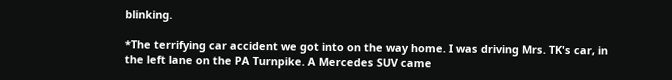blinking.

*The terrifying car accident we got into on the way home. I was driving Mrs. TK's car, in the left lane on the PA Turnpike. A Mercedes SUV came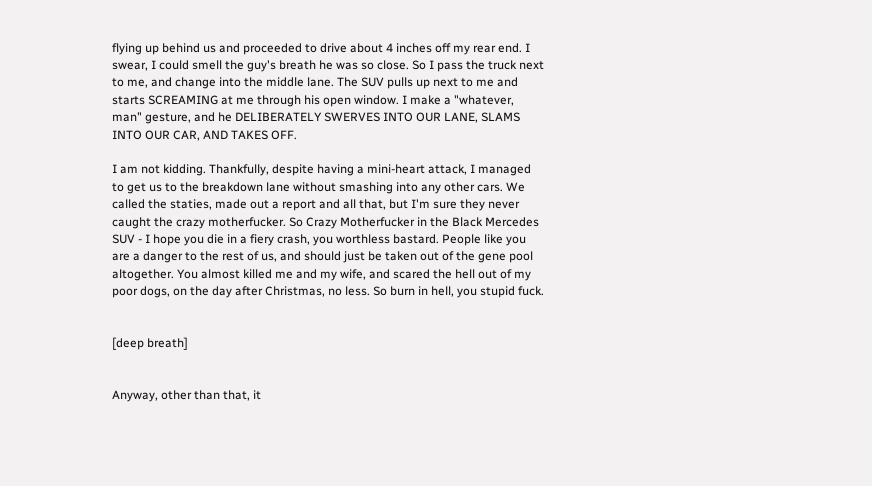flying up behind us and proceeded to drive about 4 inches off my rear end. I swear, I could smell the guy's breath he was so close. So I pass the truck next to me, and change into the middle lane. The SUV pulls up next to me and starts SCREAMING at me through his open window. I make a "whatever, man" gesture, and he DELIBERATELY SWERVES INTO OUR LANE, SLAMS INTO OUR CAR, AND TAKES OFF.

I am not kidding. Thankfully, despite having a mini-heart attack, I managed to get us to the breakdown lane without smashing into any other cars. We called the staties, made out a report and all that, but I'm sure they never caught the crazy motherfucker. So Crazy Motherfucker in the Black Mercedes SUV - I hope you die in a fiery crash, you worthless bastard. People like you are a danger to the rest of us, and should just be taken out of the gene pool altogether. You almost killed me and my wife, and scared the hell out of my poor dogs, on the day after Christmas, no less. So burn in hell, you stupid fuck.


[deep breath]


Anyway, other than that, it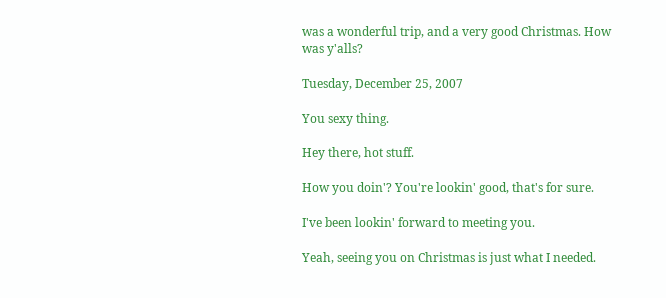was a wonderful trip, and a very good Christmas. How was y'alls?

Tuesday, December 25, 2007

You sexy thing.

Hey there, hot stuff.

How you doin'? You're lookin' good, that's for sure.

I've been lookin' forward to meeting you.

Yeah, seeing you on Christmas is just what I needed.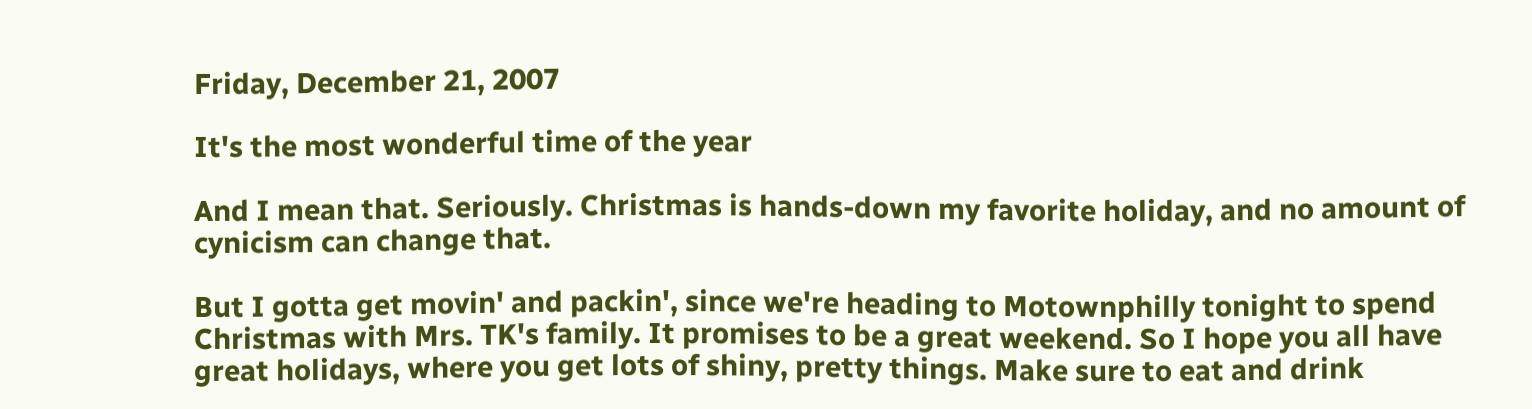Friday, December 21, 2007

It's the most wonderful time of the year

And I mean that. Seriously. Christmas is hands-down my favorite holiday, and no amount of cynicism can change that.

But I gotta get movin' and packin', since we're heading to Motownphilly tonight to spend Christmas with Mrs. TK's family. It promises to be a great weekend. So I hope you all have great holidays, where you get lots of shiny, pretty things. Make sure to eat and drink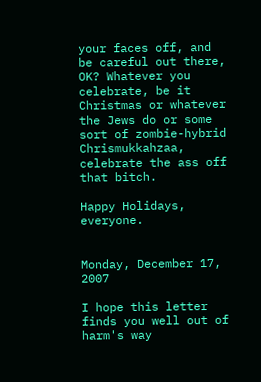your faces off, and be careful out there, OK? Whatever you celebrate, be it Christmas or whatever the Jews do or some sort of zombie-hybrid Chrismukkahzaa, celebrate the ass off that bitch.

Happy Holidays, everyone.


Monday, December 17, 2007

I hope this letter finds you well out of harm's way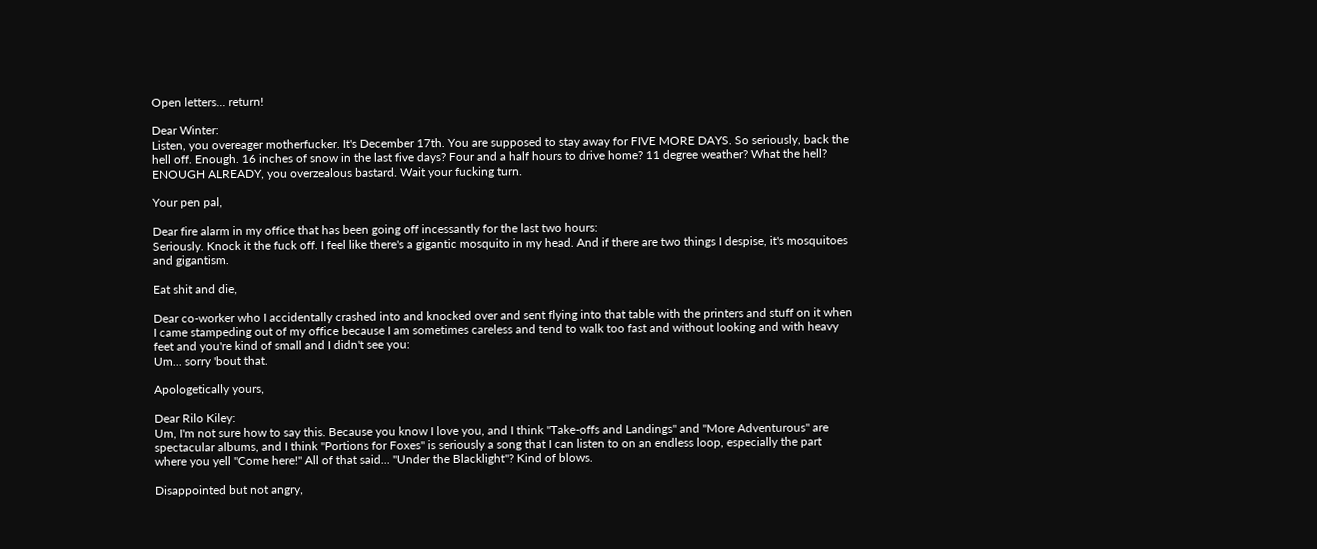Open letters... return!

Dear Winter:
Listen, you overeager motherfucker. It's December 17th. You are supposed to stay away for FIVE MORE DAYS. So seriously, back the hell off. Enough. 16 inches of snow in the last five days? Four and a half hours to drive home? 11 degree weather? What the hell? ENOUGH ALREADY, you overzealous bastard. Wait your fucking turn.

Your pen pal,

Dear fire alarm in my office that has been going off incessantly for the last two hours:
Seriously. Knock it the fuck off. I feel like there's a gigantic mosquito in my head. And if there are two things I despise, it's mosquitoes and gigantism.

Eat shit and die,

Dear co-worker who I accidentally crashed into and knocked over and sent flying into that table with the printers and stuff on it when I came stampeding out of my office because I am sometimes careless and tend to walk too fast and without looking and with heavy feet and you're kind of small and I didn't see you:
Um... sorry 'bout that.

Apologetically yours,

Dear Rilo Kiley:
Um, I'm not sure how to say this. Because you know I love you, and I think "Take-offs and Landings" and "More Adventurous" are spectacular albums, and I think "Portions for Foxes" is seriously a song that I can listen to on an endless loop, especially the part where you yell "Come here!" All of that said... "Under the Blacklight"? Kind of blows.

Disappointed but not angry,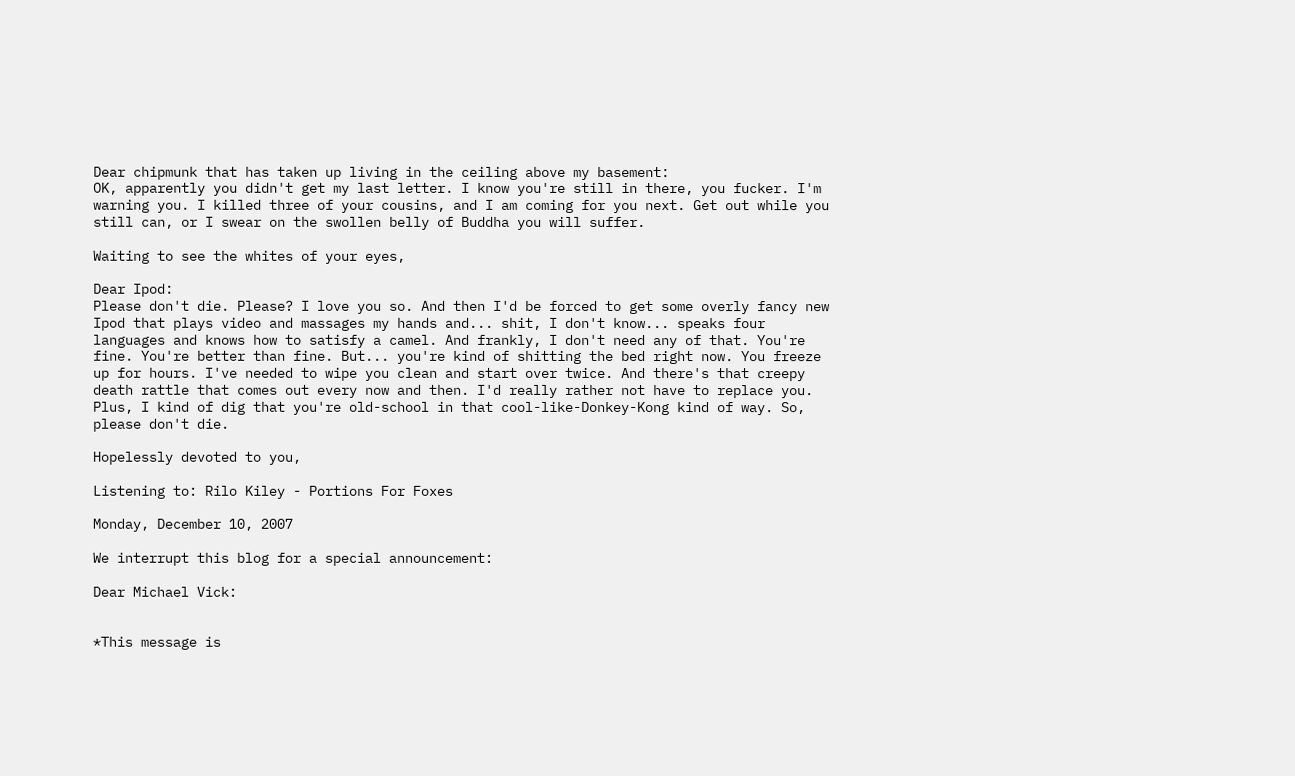Dear chipmunk that has taken up living in the ceiling above my basement:
OK, apparently you didn't get my last letter. I know you're still in there, you fucker. I'm warning you. I killed three of your cousins, and I am coming for you next. Get out while you still can, or I swear on the swollen belly of Buddha you will suffer.

Waiting to see the whites of your eyes,

Dear Ipod:
Please don't die. Please? I love you so. And then I'd be forced to get some overly fancy new Ipod that plays video and massages my hands and... shit, I don't know... speaks four languages and knows how to satisfy a camel. And frankly, I don't need any of that. You're fine. You're better than fine. But... you're kind of shitting the bed right now. You freeze up for hours. I've needed to wipe you clean and start over twice. And there's that creepy death rattle that comes out every now and then. I'd really rather not have to replace you. Plus, I kind of dig that you're old-school in that cool-like-Donkey-Kong kind of way. So, please don't die.

Hopelessly devoted to you,

Listening to: Rilo Kiley - Portions For Foxes

Monday, December 10, 2007

We interrupt this blog for a special announcement:

Dear Michael Vick:


*This message is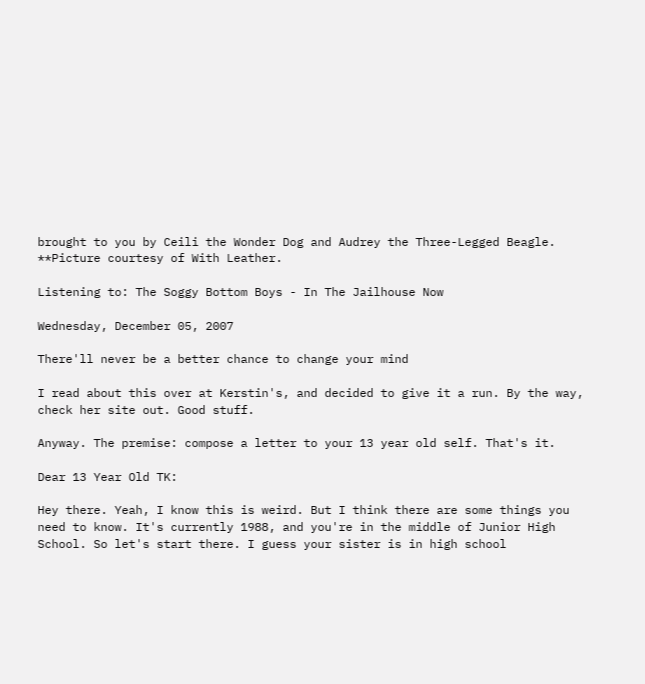brought to you by Ceili the Wonder Dog and Audrey the Three-Legged Beagle.
**Picture courtesy of With Leather.

Listening to: The Soggy Bottom Boys - In The Jailhouse Now

Wednesday, December 05, 2007

There'll never be a better chance to change your mind

I read about this over at Kerstin's, and decided to give it a run. By the way, check her site out. Good stuff.

Anyway. The premise: compose a letter to your 13 year old self. That's it.

Dear 13 Year Old TK:

Hey there. Yeah, I know this is weird. But I think there are some things you need to know. It's currently 1988, and you're in the middle of Junior High School. So let's start there. I guess your sister is in high school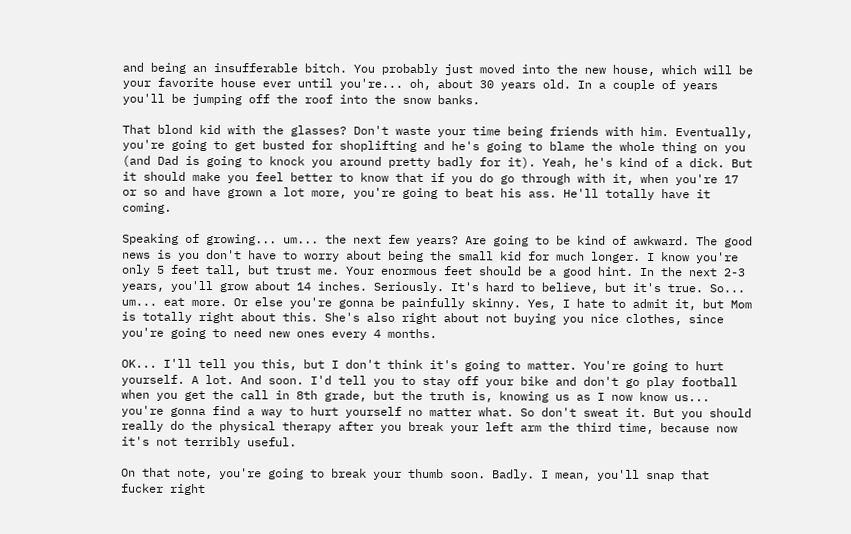and being an insufferable bitch. You probably just moved into the new house, which will be your favorite house ever until you're... oh, about 30 years old. In a couple of years you'll be jumping off the roof into the snow banks.

That blond kid with the glasses? Don't waste your time being friends with him. Eventually, you're going to get busted for shoplifting and he's going to blame the whole thing on you (and Dad is going to knock you around pretty badly for it). Yeah, he's kind of a dick. But it should make you feel better to know that if you do go through with it, when you're 17 or so and have grown a lot more, you're going to beat his ass. He'll totally have it coming.

Speaking of growing... um... the next few years? Are going to be kind of awkward. The good news is you don't have to worry about being the small kid for much longer. I know you're only 5 feet tall, but trust me. Your enormous feet should be a good hint. In the next 2-3 years, you'll grow about 14 inches. Seriously. It's hard to believe, but it's true. So... um... eat more. Or else you're gonna be painfully skinny. Yes, I hate to admit it, but Mom is totally right about this. She's also right about not buying you nice clothes, since you're going to need new ones every 4 months.

OK... I'll tell you this, but I don't think it's going to matter. You're going to hurt yourself. A lot. And soon. I'd tell you to stay off your bike and don't go play football when you get the call in 8th grade, but the truth is, knowing us as I now know us... you're gonna find a way to hurt yourself no matter what. So don't sweat it. But you should really do the physical therapy after you break your left arm the third time, because now it's not terribly useful.

On that note, you're going to break your thumb soon. Badly. I mean, you'll snap that fucker right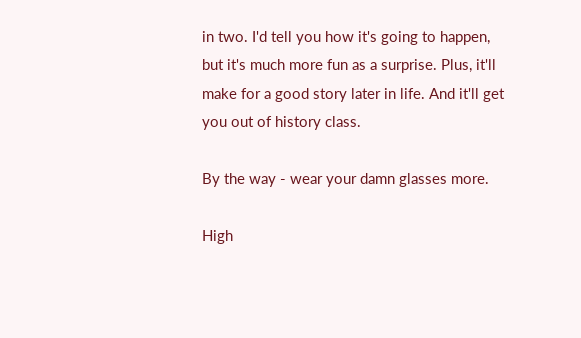in two. I'd tell you how it's going to happen, but it's much more fun as a surprise. Plus, it'll make for a good story later in life. And it'll get you out of history class.

By the way - wear your damn glasses more.

High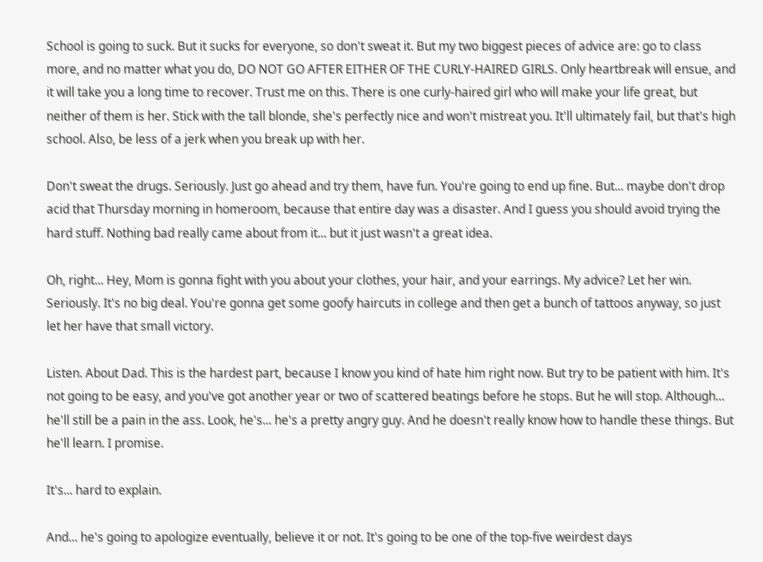School is going to suck. But it sucks for everyone, so don't sweat it. But my two biggest pieces of advice are: go to class more, and no matter what you do, DO NOT GO AFTER EITHER OF THE CURLY-HAIRED GIRLS. Only heartbreak will ensue, and it will take you a long time to recover. Trust me on this. There is one curly-haired girl who will make your life great, but neither of them is her. Stick with the tall blonde, she's perfectly nice and won't mistreat you. It'll ultimately fail, but that's high school. Also, be less of a jerk when you break up with her.

Don't sweat the drugs. Seriously. Just go ahead and try them, have fun. You're going to end up fine. But... maybe don't drop acid that Thursday morning in homeroom, because that entire day was a disaster. And I guess you should avoid trying the hard stuff. Nothing bad really came about from it... but it just wasn't a great idea.

Oh, right... Hey, Mom is gonna fight with you about your clothes, your hair, and your earrings. My advice? Let her win. Seriously. It's no big deal. You're gonna get some goofy haircuts in college and then get a bunch of tattoos anyway, so just let her have that small victory.

Listen. About Dad. This is the hardest part, because I know you kind of hate him right now. But try to be patient with him. It's not going to be easy, and you've got another year or two of scattered beatings before he stops. But he will stop. Although... he'll still be a pain in the ass. Look, he's... he's a pretty angry guy. And he doesn't really know how to handle these things. But he'll learn. I promise.

It's... hard to explain.

And... he's going to apologize eventually, believe it or not. It's going to be one of the top-five weirdest days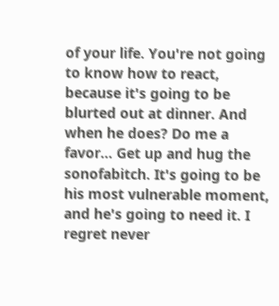of your life. You're not going to know how to react, because it's going to be blurted out at dinner. And when he does? Do me a favor... Get up and hug the sonofabitch. It's going to be his most vulnerable moment, and he's going to need it. I regret never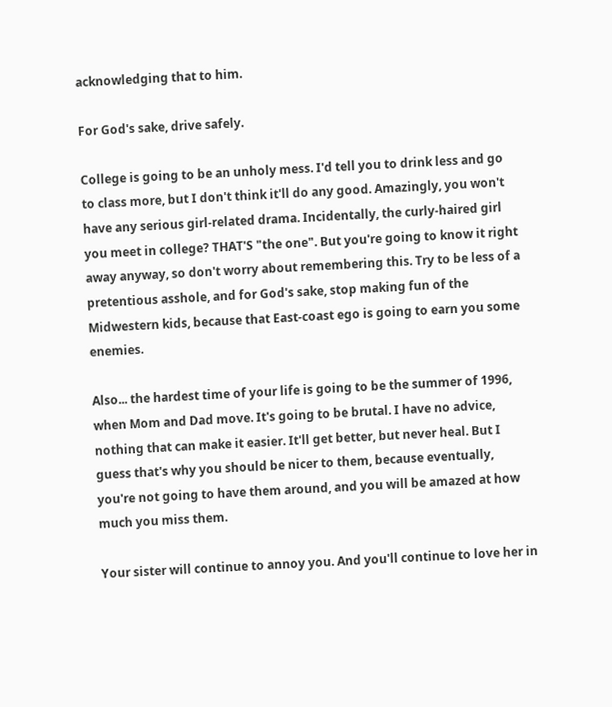acknowledging that to him.

For God's sake, drive safely.

College is going to be an unholy mess. I'd tell you to drink less and go to class more, but I don't think it'll do any good. Amazingly, you won't have any serious girl-related drama. Incidentally, the curly-haired girl you meet in college? THAT'S "the one". But you're going to know it right away anyway, so don't worry about remembering this. Try to be less of a pretentious asshole, and for God's sake, stop making fun of the Midwestern kids, because that East-coast ego is going to earn you some enemies.

Also... the hardest time of your life is going to be the summer of 1996, when Mom and Dad move. It's going to be brutal. I have no advice, nothing that can make it easier. It'll get better, but never heal. But I guess that's why you should be nicer to them, because eventually, you're not going to have them around, and you will be amazed at how much you miss them.

Your sister will continue to annoy you. And you'll continue to love her in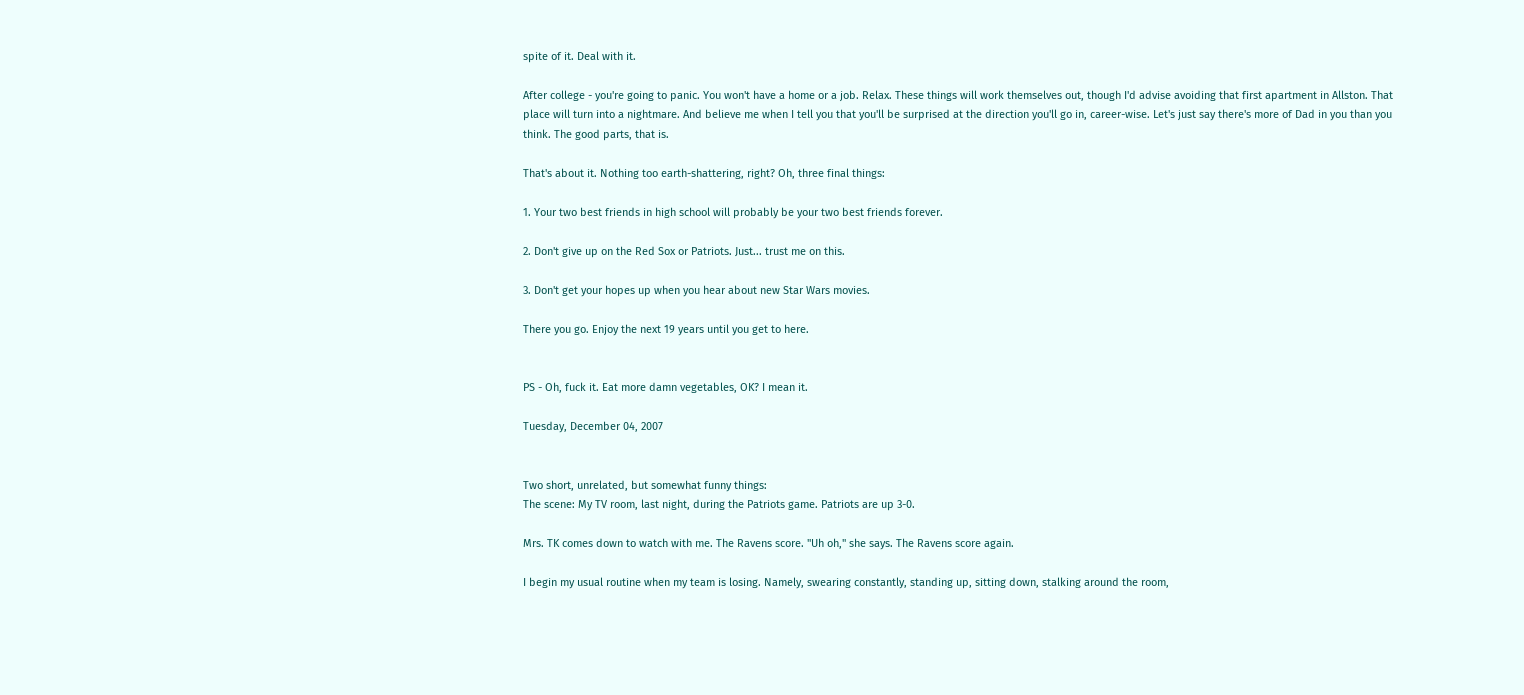spite of it. Deal with it.

After college - you're going to panic. You won't have a home or a job. Relax. These things will work themselves out, though I'd advise avoiding that first apartment in Allston. That place will turn into a nightmare. And believe me when I tell you that you'll be surprised at the direction you'll go in, career-wise. Let's just say there's more of Dad in you than you think. The good parts, that is.

That's about it. Nothing too earth-shattering, right? Oh, three final things:

1. Your two best friends in high school will probably be your two best friends forever.

2. Don't give up on the Red Sox or Patriots. Just... trust me on this.

3. Don't get your hopes up when you hear about new Star Wars movies.

There you go. Enjoy the next 19 years until you get to here.


PS - Oh, fuck it. Eat more damn vegetables, OK? I mean it.

Tuesday, December 04, 2007


Two short, unrelated, but somewhat funny things:
The scene: My TV room, last night, during the Patriots game. Patriots are up 3-0.

Mrs. TK comes down to watch with me. The Ravens score. "Uh oh," she says. The Ravens score again.

I begin my usual routine when my team is losing. Namely, swearing constantly, standing up, sitting down, stalking around the room,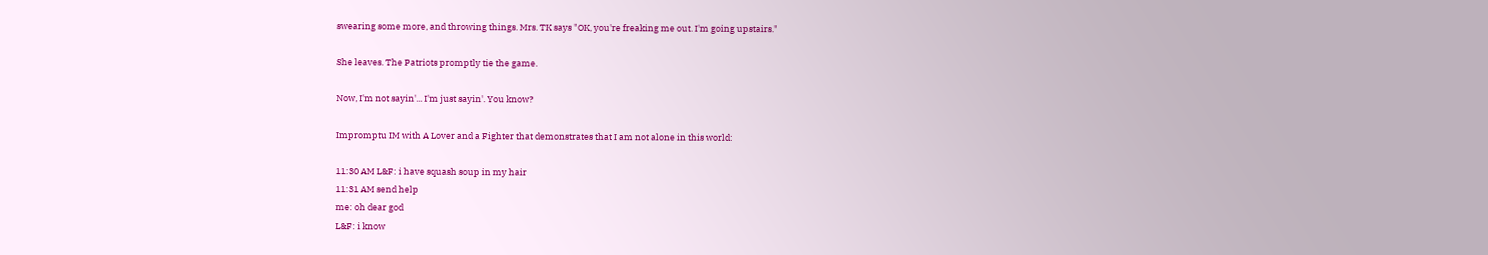swearing some more, and throwing things. Mrs. TK says "OK, you're freaking me out. I'm going upstairs."

She leaves. The Patriots promptly tie the game.

Now, I'm not sayin'... I'm just sayin'. You know?

Impromptu IM with A Lover and a Fighter that demonstrates that I am not alone in this world:

11:30 AM L&F: i have squash soup in my hair
11:31 AM send help
me: oh dear god
L&F: i know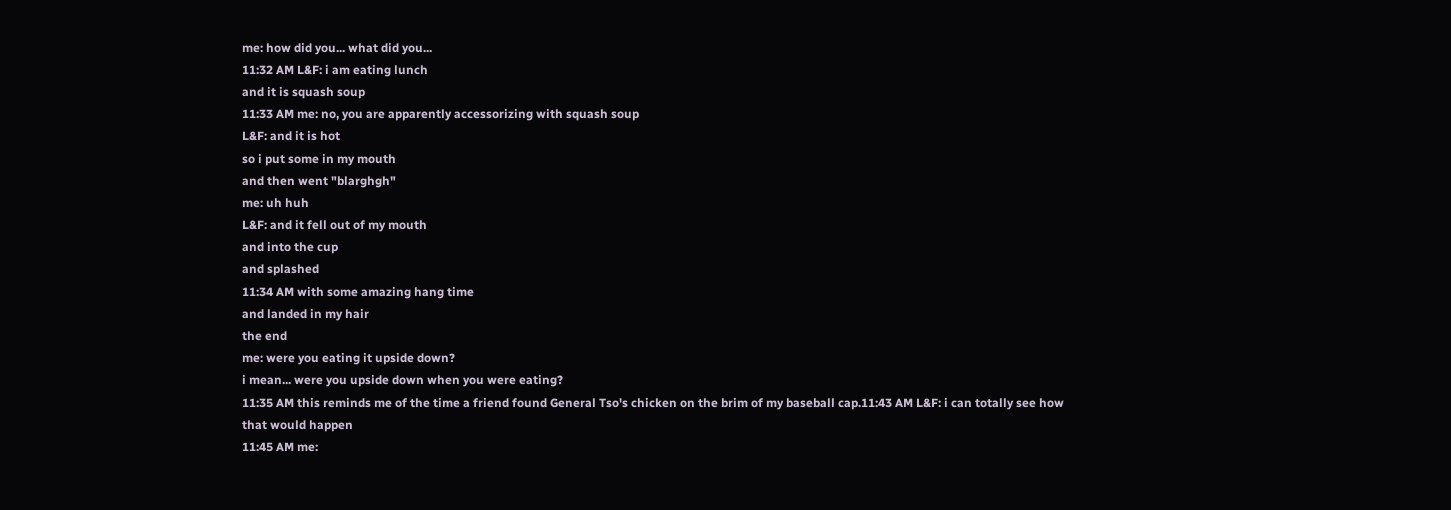me: how did you... what did you...
11:32 AM L&F: i am eating lunch
and it is squash soup
11:33 AM me: no, you are apparently accessorizing with squash soup
L&F: and it is hot
so i put some in my mouth
and then went "blarghgh"
me: uh huh
L&F: and it fell out of my mouth
and into the cup
and splashed
11:34 AM with some amazing hang time
and landed in my hair
the end
me: were you eating it upside down?
i mean... were you upside down when you were eating?
11:35 AM this reminds me of the time a friend found General Tso's chicken on the brim of my baseball cap.11:43 AM L&F: i can totally see how that would happen
11:45 AM me: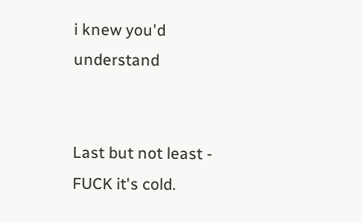i knew you'd understand


Last but not least - FUCK it's cold.